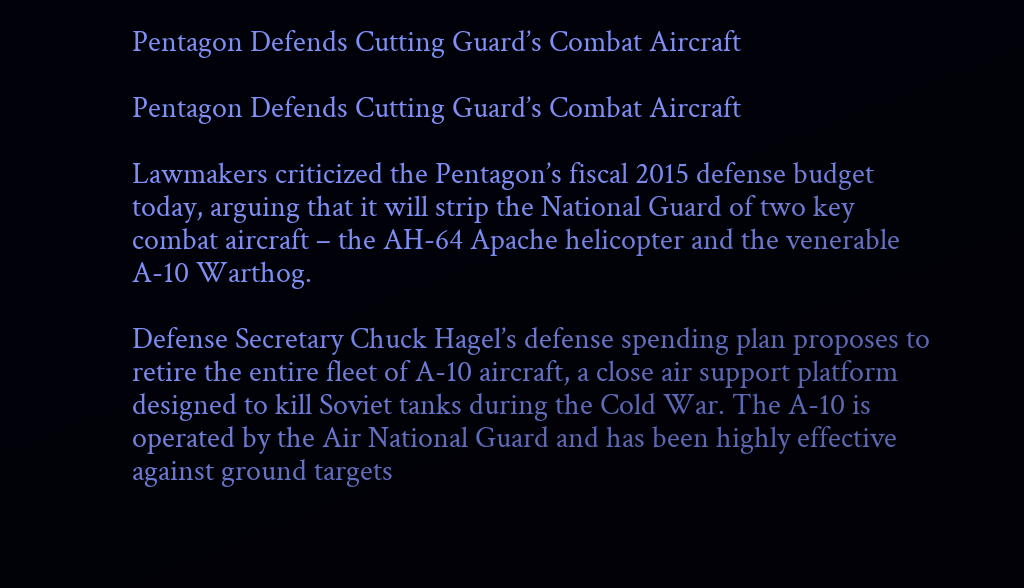Pentagon Defends Cutting Guard’s Combat Aircraft

Pentagon Defends Cutting Guard’s Combat Aircraft

Lawmakers criticized the Pentagon’s fiscal 2015 defense budget today, arguing that it will strip the National Guard of two key combat aircraft – the AH-64 Apache helicopter and the venerable A-10 Warthog.

Defense Secretary Chuck Hagel’s defense spending plan proposes to retire the entire fleet of A-10 aircraft, a close air support platform designed to kill Soviet tanks during the Cold War. The A-10 is operated by the Air National Guard and has been highly effective against ground targets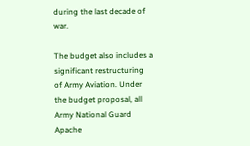during the last decade of war.

The budget also includes a significant restructuring of Army Aviation. Under the budget proposal, all Army National Guard Apache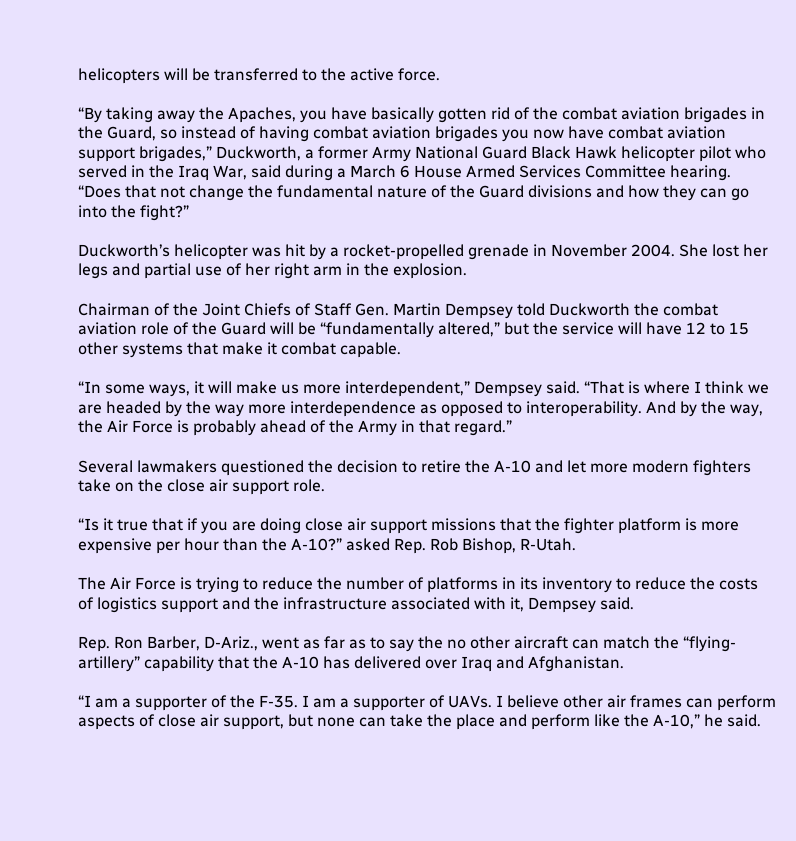helicopters will be transferred to the active force.

“By taking away the Apaches, you have basically gotten rid of the combat aviation brigades in the Guard, so instead of having combat aviation brigades you now have combat aviation support brigades,” Duckworth, a former Army National Guard Black Hawk helicopter pilot who served in the Iraq War, said during a March 6 House Armed Services Committee hearing. “Does that not change the fundamental nature of the Guard divisions and how they can go into the fight?”

Duckworth’s helicopter was hit by a rocket-propelled grenade in November 2004. She lost her legs and partial use of her right arm in the explosion.

Chairman of the Joint Chiefs of Staff Gen. Martin Dempsey told Duckworth the combat aviation role of the Guard will be “fundamentally altered,” but the service will have 12 to 15 other systems that make it combat capable.

“In some ways, it will make us more interdependent,” Dempsey said. “That is where I think we are headed by the way more interdependence as opposed to interoperability. And by the way, the Air Force is probably ahead of the Army in that regard.”

Several lawmakers questioned the decision to retire the A-10 and let more modern fighters take on the close air support role.

“Is it true that if you are doing close air support missions that the fighter platform is more expensive per hour than the A-10?” asked Rep. Rob Bishop, R-Utah.

The Air Force is trying to reduce the number of platforms in its inventory to reduce the costs of logistics support and the infrastructure associated with it, Dempsey said.

Rep. Ron Barber, D-Ariz., went as far as to say the no other aircraft can match the “flying-artillery” capability that the A-10 has delivered over Iraq and Afghanistan.

“I am a supporter of the F-35. I am a supporter of UAVs. I believe other air frames can perform aspects of close air support, but none can take the place and perform like the A-10,” he said.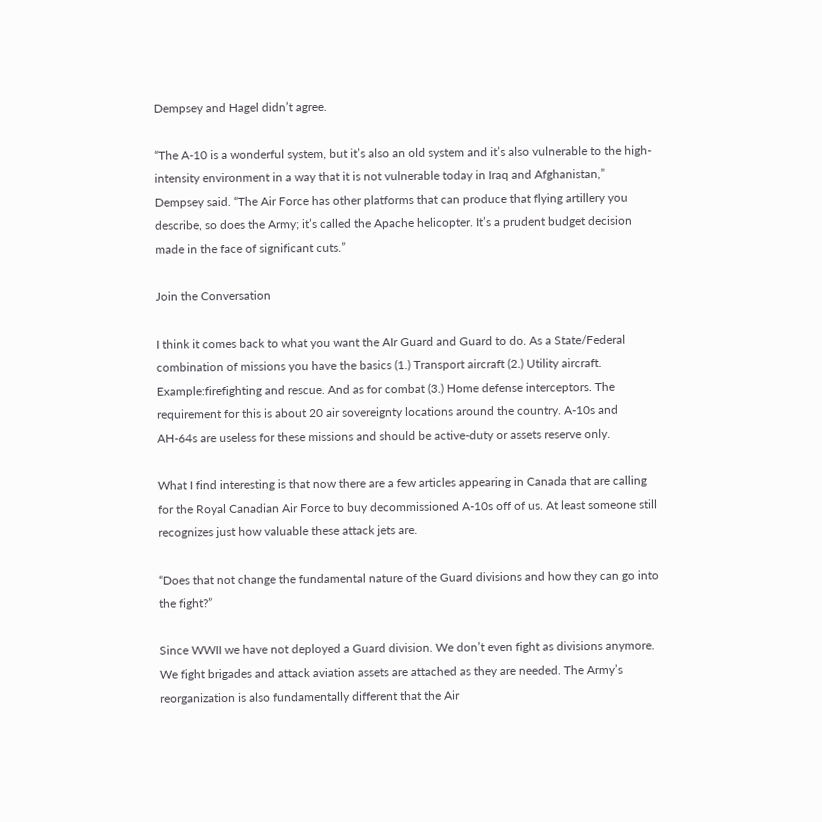Dempsey and Hagel didn’t agree.

“The A-10 is a wonderful system, but it’s also an old system and it’s also vulnerable to the high-intensity environment in a way that it is not vulnerable today in Iraq and Afghanistan,” Dempsey said. “The Air Force has other platforms that can produce that flying artillery you describe, so does the Army; it’s called the Apache helicopter. It’s a prudent budget decision made in the face of significant cuts.”

Join the Conversation

I think it comes back to what you want the AIr Guard and Guard to do. As a State/Federal combination of missions you have the basics (1.) Transport aircraft (2.) Utility aircraft. Example:firefighting and rescue. And as for combat (3.) Home defense interceptors. The requirement for this is about 20 air sovereignty locations around the country. A-10s and AH-64s are useless for these missions and should be active-duty or assets reserve only.

What I find interesting is that now there are a few articles appearing in Canada that are calling for the Royal Canadian Air Force to buy decommissioned A-10s off of us. At least someone still recognizes just how valuable these attack jets are.

“Does that not change the fundamental nature of the Guard divisions and how they can go into the fight?”

Since WWII we have not deployed a Guard division. We don’t even fight as divisions anymore. We fight brigades and attack aviation assets are attached as they are needed. The Army’s reorganization is also fundamentally different that the Air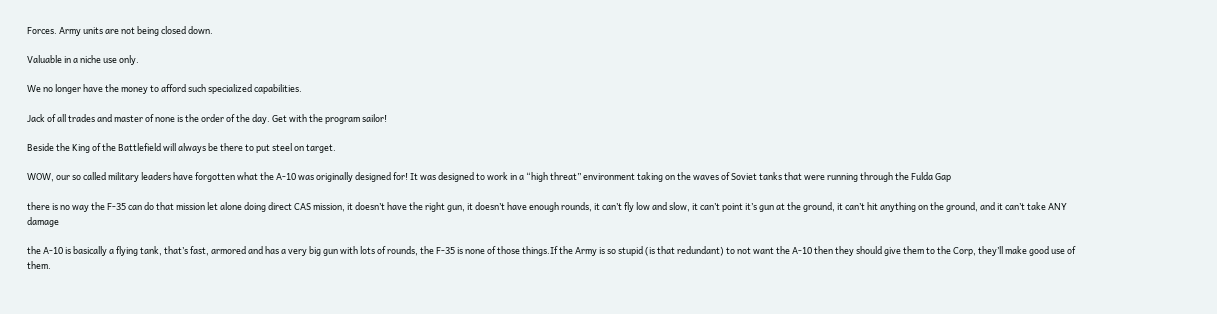Forces. Army units are not being closed down.

Valuable in a niche use only.

We no longer have the money to afford such specialized capabilities.

Jack of all trades and master of none is the order of the day. Get with the program sailor!

Beside the King of the Battlefield will always be there to put steel on target.

WOW, our so called military leaders have forgotten what the A-10 was originally designed for! It was designed to work in a “high threat” environment taking on the waves of Soviet tanks that were running through the Fulda Gap

there is no way the F-35 can do that mission let alone doing direct CAS mission, it doesn’t have the right gun, it doesn’t have enough rounds, it can’t fly low and slow, it can’t point it’s gun at the ground, it can’t hit anything on the ground, and it can’t take ANY damage

the A-10 is basically a flying tank, that’s fast, armored and has a very big gun with lots of rounds, the F-35 is none of those things.If the Army is so stupid (is that redundant) to not want the A-10 then they should give them to the Corp, they’ll make good use of them.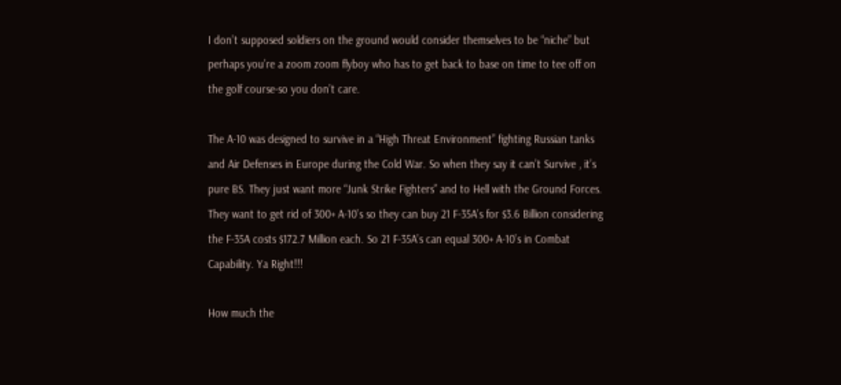I don’t supposed soldiers on the ground would consider themselves to be “niche” but perhaps you’re a zoom zoom flyboy who has to get back to base on time to tee off on the golf course-so you don’t care.

The A-10 was designed to survive in a “High Threat Environment” fighting Russian tanks and Air Defenses in Europe during the Cold War. So when they say it can’t Survive , it’s pure BS. They just want more “Junk Strike Fighters” and to Hell with the Ground Forces. They want to get rid of 300+ A-10’s so they can buy 21 F-35A’s for $3.6 Billion considering the F-35A costs $172.7 Million each. So 21 F-35A’s can equal 300+ A-10’s in Combat Capability. Ya Right!!!

How much the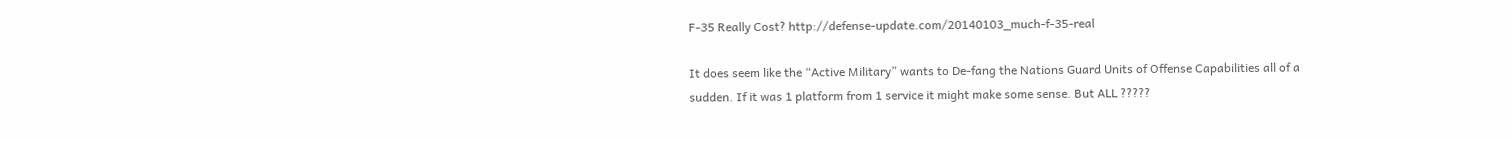F-35 Really Cost? http://defense-update.com/20140103_much-f-35-real

It does seem like the “Active Military” wants to De-fang the Nations Guard Units of Offense Capabilities all of a sudden. If it was 1 platform from 1 service it might make some sense. But ALL ?????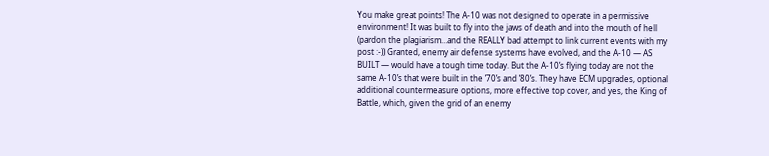You make great points! The A-10 was not designed to operate in a permissive environment! It was built to fly into the jaws of death and into the mouth of hell (pardon the plagiarism…and the REALLY bad attempt to link current events with my post :-)) Granted, enemy air defense systems have evolved, and the A-10 — AS BUILT — would have a tough time today. But the A-10’s flying today are not the same A-10’s that were built in the ’70’s and ’80’s. They have ECM upgrades, optional additional countermeasure options, more effective top cover, and yes, the King of Battle, which, given the grid of an enemy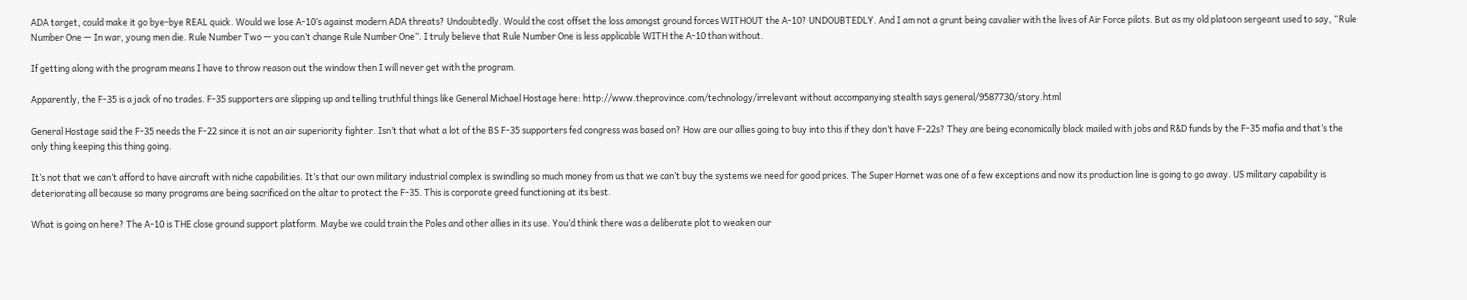ADA target, could make it go bye-bye REAL quick. Would we lose A-10’s against modern ADA threats? Undoubtedly. Would the cost offset the loss amongst ground forces WITHOUT the A-10? UNDOUBTEDLY. And I am not a grunt being cavalier with the lives of Air Force pilots. But as my old platoon sergeant used to say, “Rule Number One — In war, young men die. Rule Number Two — you can’t change Rule Number One”. I truly believe that Rule Number One is less applicable WITH the A-10 than without.

If getting along with the program means I have to throw reason out the window then I will never get with the program.

Apparently, the F-35 is a jack of no trades. F-35 supporters are slipping up and telling truthful things like General Michael Hostage here: http://www.theprovince.com/technology/irrelevant without accompanying stealth says general/9587730/story.html

General Hostage said the F-35 needs the F-22 since it is not an air superiority fighter. Isn’t that what a lot of the BS F-35 supporters fed congress was based on? How are our allies going to buy into this if they don’t have F-22s? They are being economically black mailed with jobs and R&D funds by the F-35 mafia and that’s the only thing keeping this thing going.

It’s not that we can’t afford to have aircraft with niche capabilities. It’s that our own military industrial complex is swindling so much money from us that we can’t buy the systems we need for good prices. The Super Hornet was one of a few exceptions and now its production line is going to go away. US military capability is deteriorating all because so many programs are being sacrificed on the altar to protect the F-35. This is corporate greed functioning at its best.

What is going on here? The A-10 is THE close ground support platform. Maybe we could train the Poles and other allies in its use. You’d think there was a deliberate plot to weaken our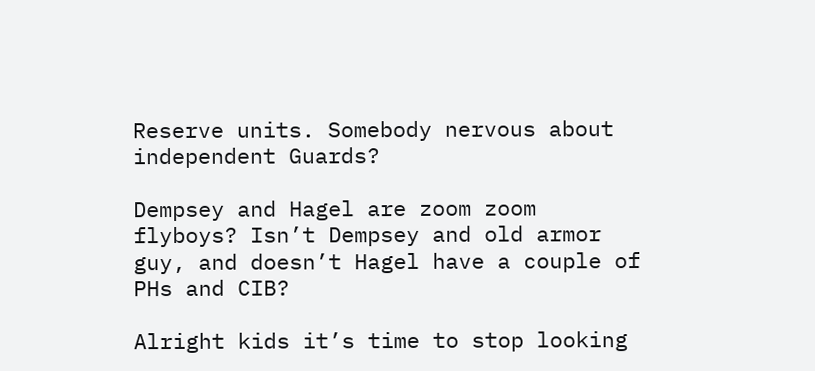Reserve units. Somebody nervous about independent Guards?

Dempsey and Hagel are zoom zoom flyboys? Isn’t Dempsey and old armor guy, and doesn’t Hagel have a couple of PHs and CIB?

Alright kids it’s time to stop looking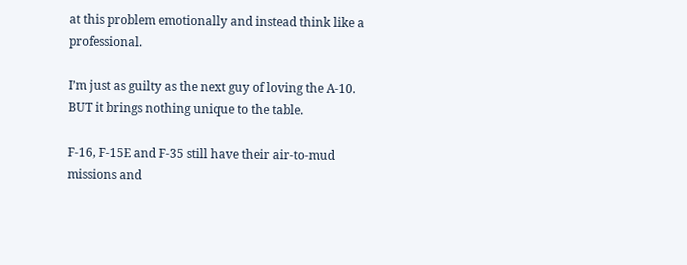at this problem emotionally and instead think like a professional.

I’m just as guilty as the next guy of loving the A-10. BUT it brings nothing unique to the table.

F-16, F-15E and F-35 still have their air-to-mud missions and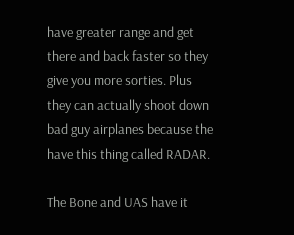have greater range and get there and back faster so they give you more sorties. Plus they can actually shoot down bad guy airplanes because the have this thing called RADAR.

The Bone and UAS have it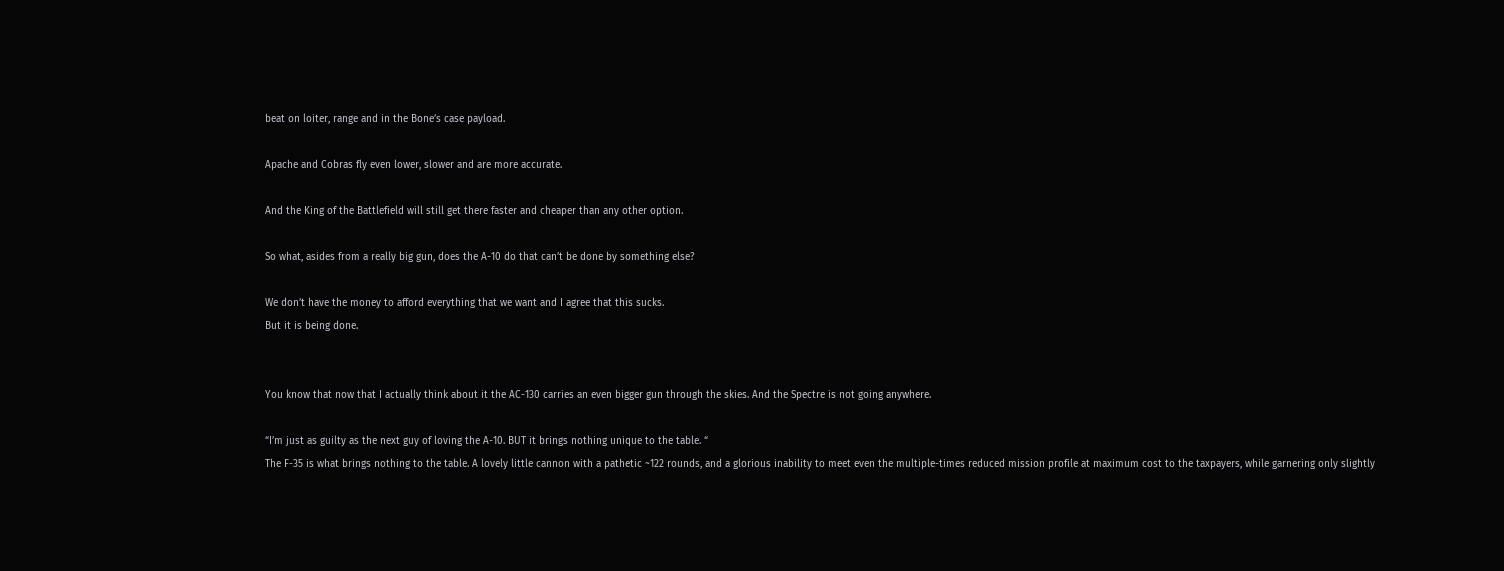beat on loiter, range and in the Bone’s case payload.

Apache and Cobras fly even lower, slower and are more accurate.

And the King of the Battlefield will still get there faster and cheaper than any other option.

So what, asides from a really big gun, does the A-10 do that can’t be done by something else?

We don’t have the money to afford everything that we want and I agree that this sucks.
But it is being done.


You know that now that I actually think about it the AC-130 carries an even bigger gun through the skies. And the Spectre is not going anywhere.

“I’m just as guilty as the next guy of loving the A-10. BUT it brings nothing unique to the table. “
The F-35 is what brings nothing to the table. A lovely little cannon with a pathetic ~122 rounds, and a glorious inability to meet even the multiple-times reduced mission profile at maximum cost to the taxpayers, while garnering only slightly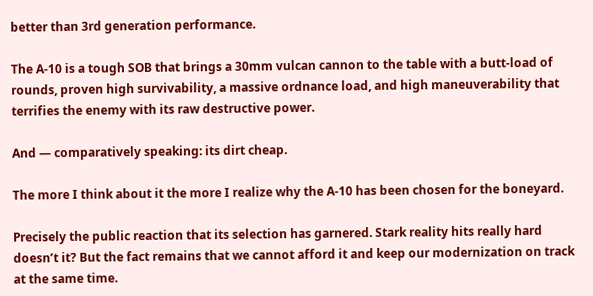better than 3rd generation performance.

The A-10 is a tough SOB that brings a 30mm vulcan cannon to the table with a butt-load of rounds, proven high survivability, a massive ordnance load, and high maneuverability that terrifies the enemy with its raw destructive power.

And — comparatively speaking: its dirt cheap.

The more I think about it the more I realize why the A-10 has been chosen for the boneyard.

Precisely the public reaction that its selection has garnered. Stark reality hits really hard doesn’t it? But the fact remains that we cannot afford it and keep our modernization on track at the same time.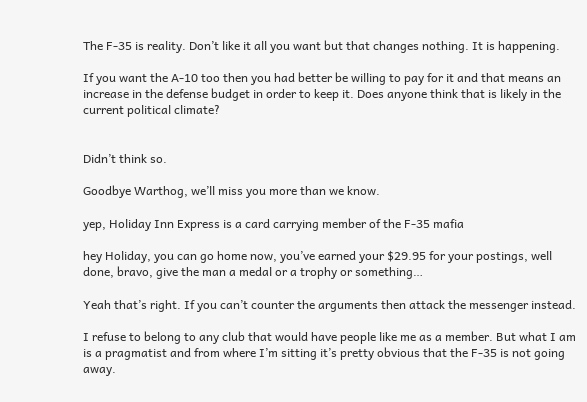The F-35 is reality. Don’t like it all you want but that changes nothing. It is happening.

If you want the A-10 too then you had better be willing to pay for it and that means an increase in the defense budget in order to keep it. Does anyone think that is likely in the current political climate?


Didn’t think so.

Goodbye Warthog, we’ll miss you more than we know.

yep, Holiday Inn Express is a card carrying member of the F-35 mafia

hey Holiday, you can go home now, you’ve earned your $29.95 for your postings, well done, bravo, give the man a medal or a trophy or something…

Yeah that’s right. If you can’t counter the arguments then attack the messenger instead.

I refuse to belong to any club that would have people like me as a member. But what I am is a pragmatist and from where I’m sitting it’s pretty obvious that the F-35 is not going away.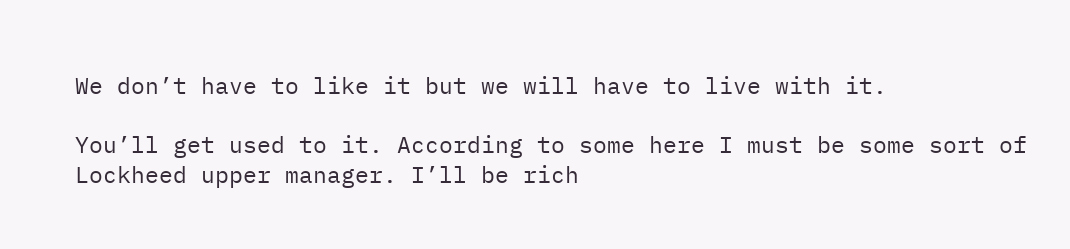We don’t have to like it but we will have to live with it.

You’ll get used to it. According to some here I must be some sort of Lockheed upper manager. I’ll be rich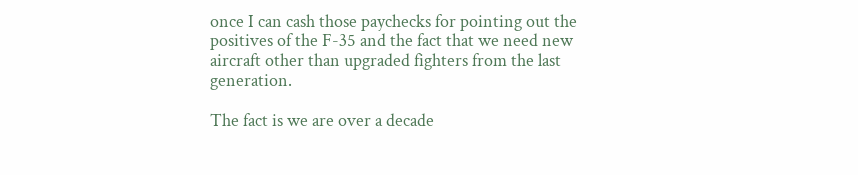once I can cash those paychecks for pointing out the positives of the F-35 and the fact that we need new aircraft other than upgraded fighters from the last generation.

The fact is we are over a decade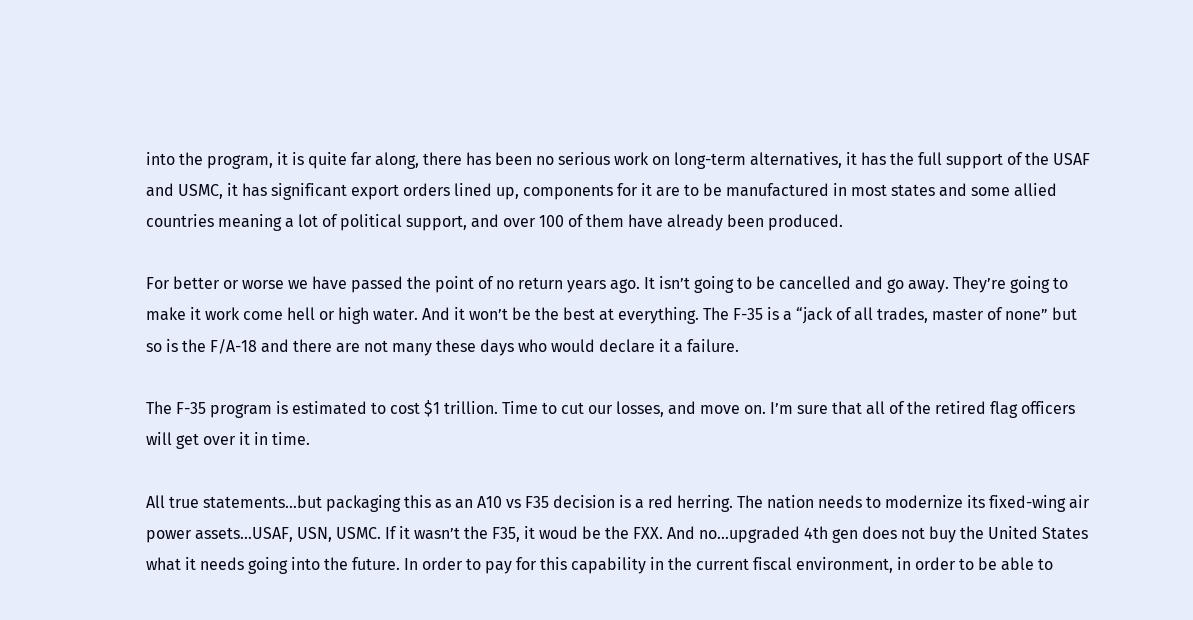into the program, it is quite far along, there has been no serious work on long-term alternatives, it has the full support of the USAF and USMC, it has significant export orders lined up, components for it are to be manufactured in most states and some allied countries meaning a lot of political support, and over 100 of them have already been produced.

For better or worse we have passed the point of no return years ago. It isn’t going to be cancelled and go away. They’re going to make it work come hell or high water. And it won’t be the best at everything. The F-35 is a “jack of all trades, master of none” but so is the F/A-18 and there are not many these days who would declare it a failure.

The F-35 program is estimated to cost $1 trillion. Time to cut our losses, and move on. I’m sure that all of the retired flag officers will get over it in time.

All true statements…but packaging this as an A10 vs F35 decision is a red herring. The nation needs to modernize its fixed-wing air power assets…USAF, USN, USMC. If it wasn’t the F35, it woud be the FXX. And no…upgraded 4th gen does not buy the United States what it needs going into the future. In order to pay for this capability in the current fiscal environment, in order to be able to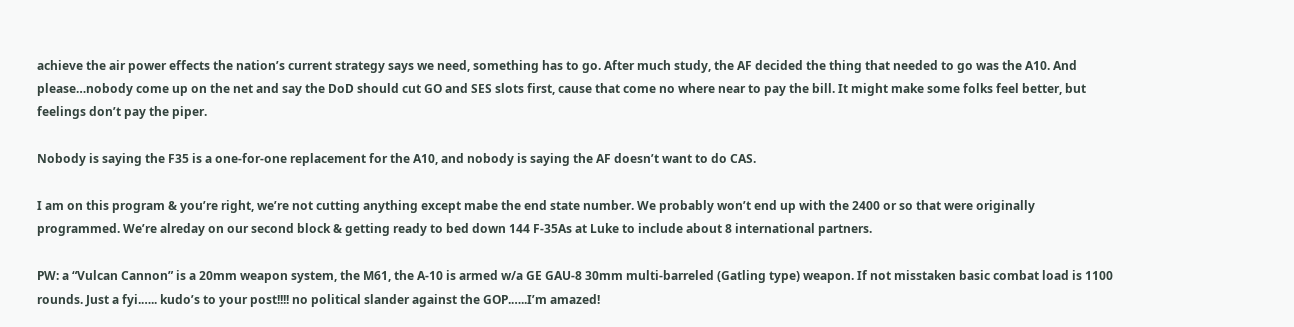achieve the air power effects the nation’s current strategy says we need, something has to go. After much study, the AF decided the thing that needed to go was the A10. And please…nobody come up on the net and say the DoD should cut GO and SES slots first, cause that come no where near to pay the bill. It might make some folks feel better, but feelings don’t pay the piper.

Nobody is saying the F35 is a one-for-one replacement for the A10, and nobody is saying the AF doesn’t want to do CAS.

I am on this program & you’re right, we’re not cutting anything except mabe the end state number. We probably won’t end up with the 2400 or so that were originally programmed. We’re alreday on our second block & getting ready to bed down 144 F-35As at Luke to include about 8 international partners.

PW: a “Vulcan Cannon” is a 20mm weapon system, the M61, the A-10 is armed w/a GE GAU-8 30mm multi-barreled (Gatling type) weapon. If not misstaken basic combat load is 1100 rounds. Just a fyi.….. kudo’s to your post!!!! no political slander against the GOP.…..I’m amazed!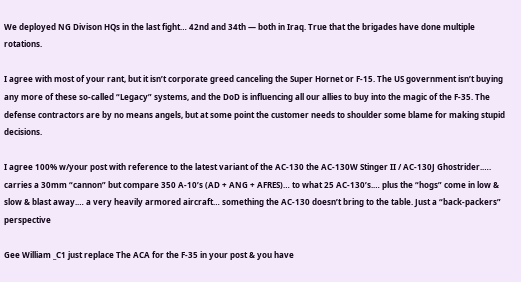We deployed NG Divison HQs in the last fight… 42nd and 34th — both in Iraq. True that the brigades have done multiple rotations.

I agree with most of your rant, but it isn’t corporate greed canceling the Super Hornet or F-15. The US government isn’t buying any more of these so-called “Legacy” systems, and the DoD is influencing all our allies to buy into the magic of the F-35. The defense contractors are by no means angels, but at some point the customer needs to shoulder some blame for making stupid decisions.

I agree 100% w/your post with reference to the latest variant of the AC-130 the AC-130W Stinger II / AC-130J Ghostrider.…. carries a 30mm “cannon” but compare 350 A-10’s (AD + ANG + AFRES)… to what 25 AC-130’s.… plus the “hogs” come in low & slow & blast away.… a very heavily armored aircraft… something the AC-130 doesn’t bring to the table. Just a “back-packers” perspective

Gee William _C1 just replace The ACA for the F-35 in your post & you have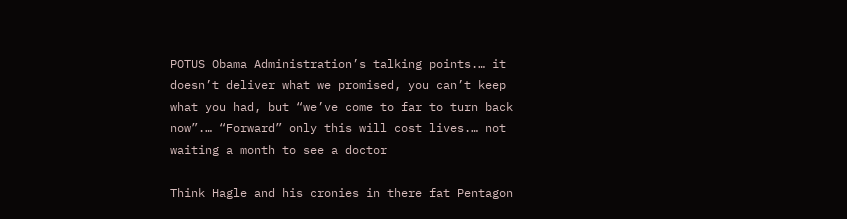POTUS Obama Administration’s talking points.… it doesn’t deliver what we promised, you can’t keep what you had, but “we’ve come to far to turn back now”.… “Forward” only this will cost lives.… not waiting a month to see a doctor

Think Hagle and his cronies in there fat Pentagon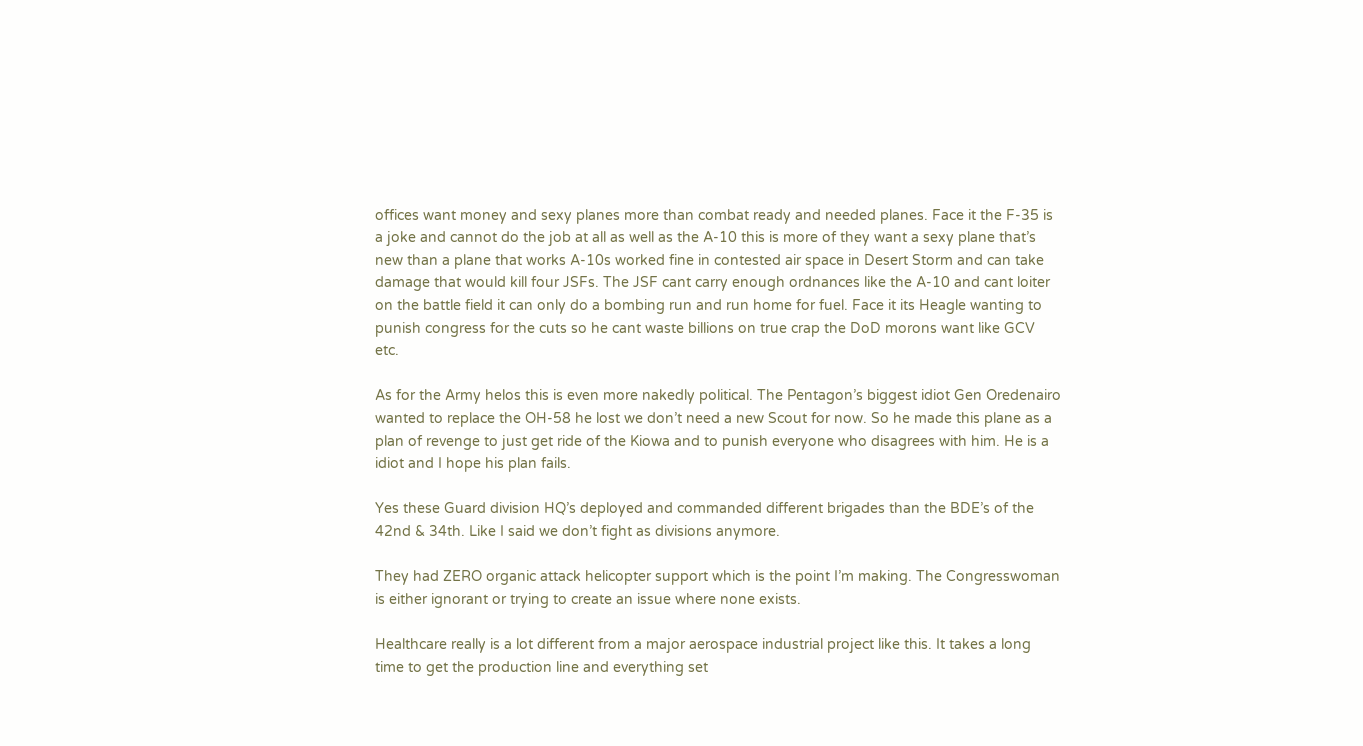offices want money and sexy planes more than combat ready and needed planes. Face it the F-35 is a joke and cannot do the job at all as well as the A-10 this is more of they want a sexy plane that’s new than a plane that works A-10s worked fine in contested air space in Desert Storm and can take damage that would kill four JSFs. The JSF cant carry enough ordnances like the A-10 and cant loiter on the battle field it can only do a bombing run and run home for fuel. Face it its Heagle wanting to punish congress for the cuts so he cant waste billions on true crap the DoD morons want like GCV etc.

As for the Army helos this is even more nakedly political. The Pentagon’s biggest idiot Gen Oredenairo wanted to replace the OH-58 he lost we don’t need a new Scout for now. So he made this plane as a plan of revenge to just get ride of the Kiowa and to punish everyone who disagrees with him. He is a idiot and I hope his plan fails.

Yes these Guard division HQ’s deployed and commanded different brigades than the BDE’s of the 42nd & 34th. Like I said we don’t fight as divisions anymore.

They had ZERO organic attack helicopter support which is the point I’m making. The Congresswoman is either ignorant or trying to create an issue where none exists.

Healthcare really is a lot different from a major aerospace industrial project like this. It takes a long time to get the production line and everything set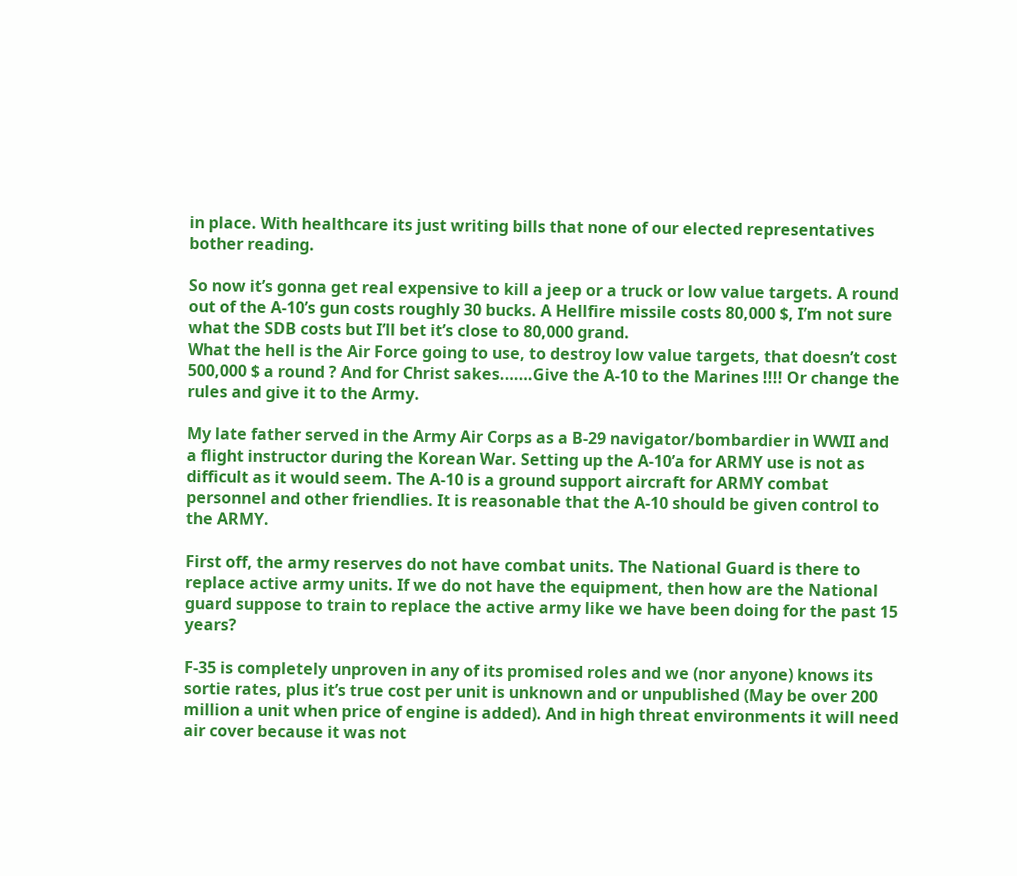in place. With healthcare its just writing bills that none of our elected representatives bother reading.

So now it’s gonna get real expensive to kill a jeep or a truck or low value targets. A round out of the A-10’s gun costs roughly 30 bucks. A Hellfire missile costs 80,000 $, I’m not sure what the SDB costs but I’ll bet it’s close to 80,000 grand.
What the hell is the Air Force going to use, to destroy low value targets, that doesn’t cost 500,000 $ a round ? And for Christ sakes.……Give the A-10 to the Marines !!!! Or change the rules and give it to the Army.

My late father served in the Army Air Corps as a B-29 navigator/bombardier in WWII and a flight instructor during the Korean War. Setting up the A-10’a for ARMY use is not as difficult as it would seem. The A-10 is a ground support aircraft for ARMY combat personnel and other friendlies. It is reasonable that the A-10 should be given control to the ARMY.

First off, the army reserves do not have combat units. The National Guard is there to replace active army units. If we do not have the equipment, then how are the National guard suppose to train to replace the active army like we have been doing for the past 15 years?

F-35 is completely unproven in any of its promised roles and we (nor anyone) knows its sortie rates, plus it’s true cost per unit is unknown and or unpublished (May be over 200 million a unit when price of engine is added). And in high threat environments it will need air cover because it was not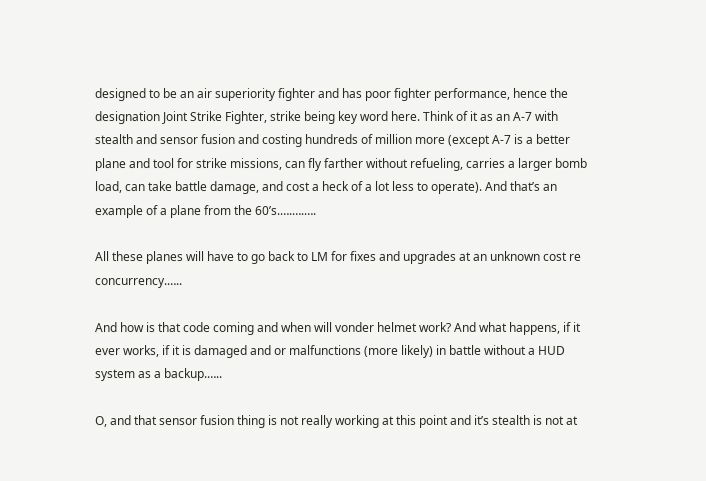designed to be an air superiority fighter and has poor fighter performance, hence the designation Joint Strike Fighter, strike being key word here. Think of it as an A-7 with stealth and sensor fusion and costing hundreds of million more (except A-7 is a better plane and tool for strike missions, can fly farther without refueling, carries a larger bomb load, can take battle damage, and cost a heck of a lot less to operate). And that’s an example of a plane from the 60’s.….….….

All these planes will have to go back to LM for fixes and upgrades at an unknown cost re concurrency.…..

And how is that code coming and when will vonder helmet work? And what happens, if it ever works, if it is damaged and or malfunctions (more likely) in battle without a HUD system as a backup.…..

O, and that sensor fusion thing is not really working at this point and it’s stealth is not at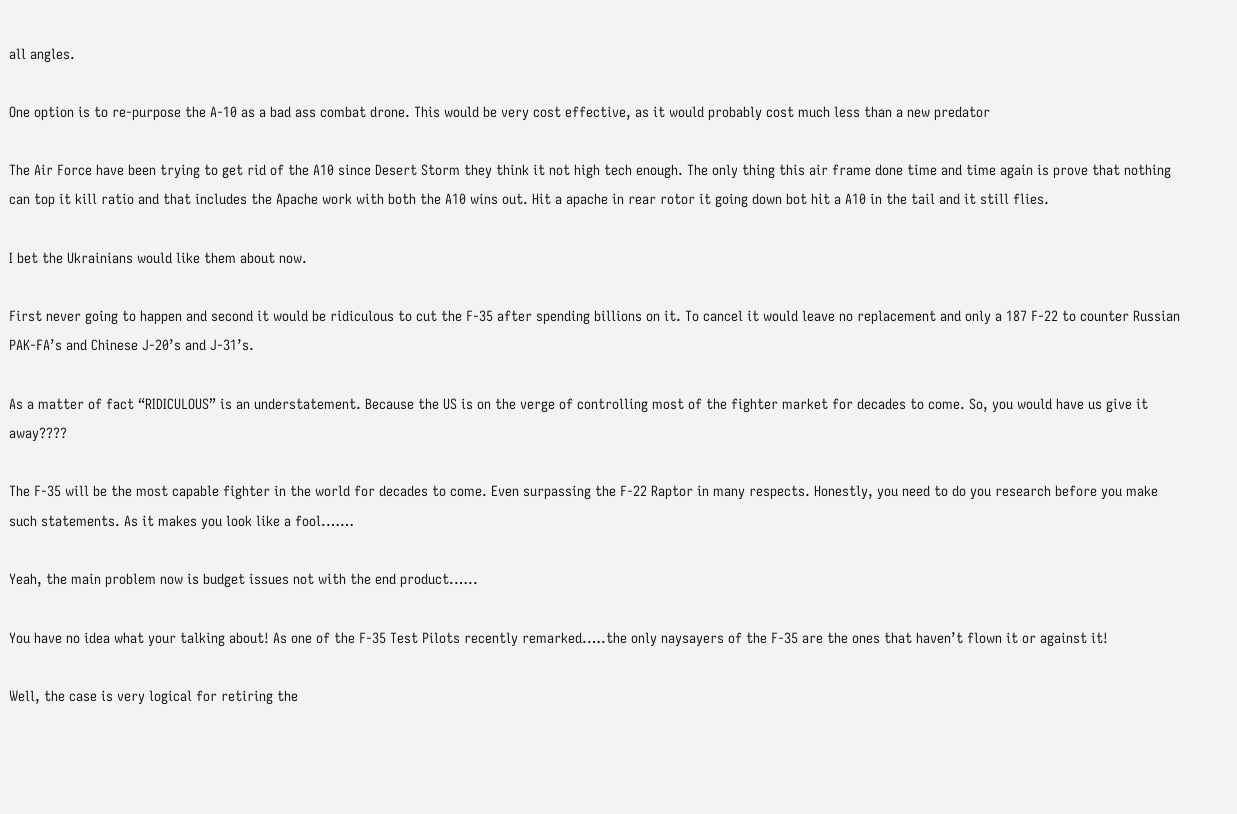all angles.

One option is to re-purpose the A-10 as a bad ass combat drone. This would be very cost effective, as it would probably cost much less than a new predator

The Air Force have been trying to get rid of the A10 since Desert Storm they think it not high tech enough. The only thing this air frame done time and time again is prove that nothing can top it kill ratio and that includes the Apache work with both the A10 wins out. Hit a apache in rear rotor it going down bot hit a A10 in the tail and it still flies.

I bet the Ukrainians would like them about now.

First never going to happen and second it would be ridiculous to cut the F-35 after spending billions on it. To cancel it would leave no replacement and only a 187 F-22 to counter Russian PAK-FA’s and Chinese J-20’s and J-31’s.

As a matter of fact “RIDICULOUS” is an understatement. Because the US is on the verge of controlling most of the fighter market for decades to come. So, you would have us give it away????

The F-35 will be the most capable fighter in the world for decades to come. Even surpassing the F-22 Raptor in many respects. Honestly, you need to do you research before you make such statements. As it makes you look like a fool.……

Yeah, the main problem now is budget issues not with the end product.…..

You have no idea what your talking about! As one of the F-35 Test Pilots recently remarked.….the only naysayers of the F-35 are the ones that haven’t flown it or against it!

Well, the case is very logical for retiring the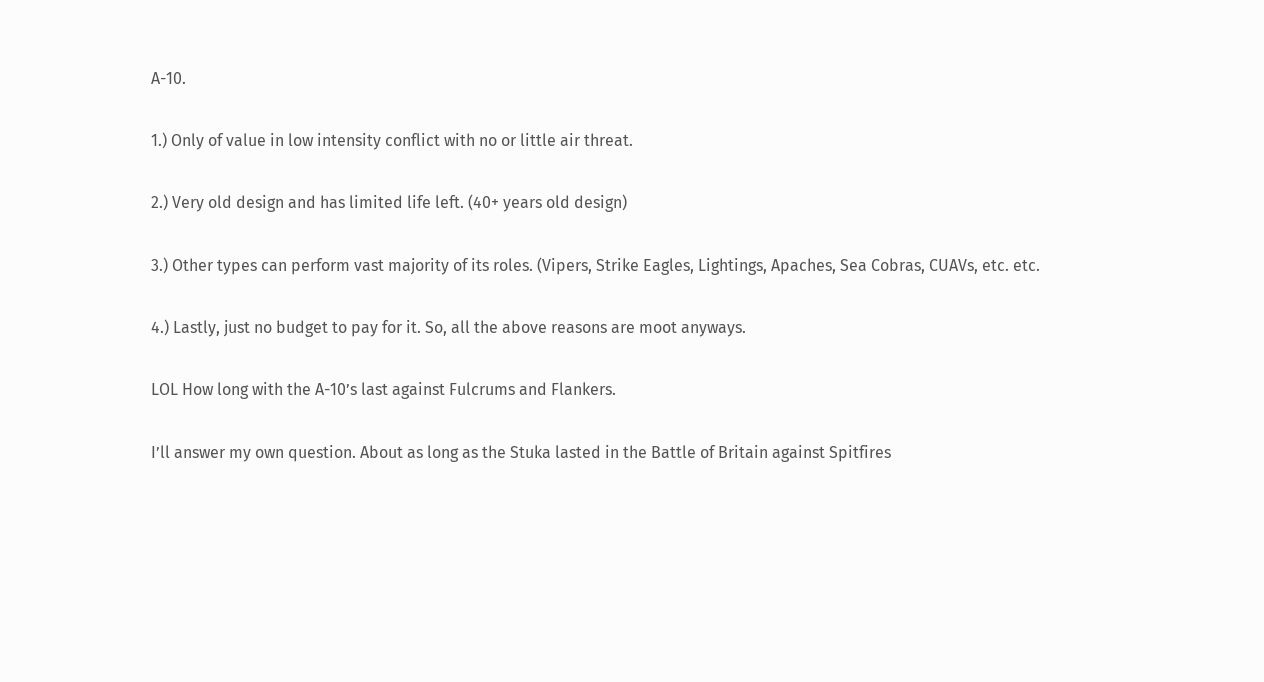A-10.

1.) Only of value in low intensity conflict with no or little air threat.

2.) Very old design and has limited life left. (40+ years old design)

3.) Other types can perform vast majority of its roles. (Vipers, Strike Eagles, Lightings, Apaches, Sea Cobras, CUAVs, etc. etc.

4.) Lastly, just no budget to pay for it. So, all the above reasons are moot anyways.

LOL How long with the A-10’s last against Fulcrums and Flankers.

I’ll answer my own question. About as long as the Stuka lasted in the Battle of Britain against Spitfires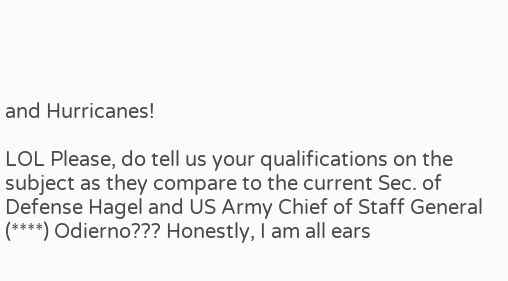and Hurricanes!

LOL Please, do tell us your qualifications on the subject as they compare to the current Sec. of Defense Hagel and US Army Chief of Staff General (****) Odierno??? Honestly, I am all ears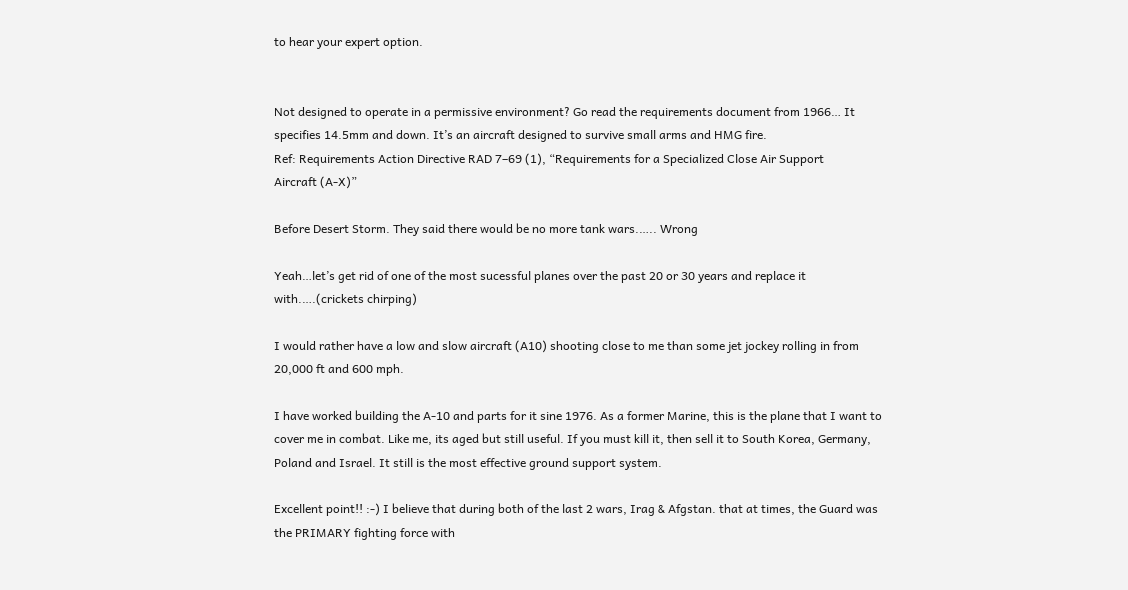to hear your expert option.


Not designed to operate in a permissive environment? Go read the requirements document from 1966… It specifies 14.5mm and down. It’s an aircraft designed to survive small arms and HMG fire.
Ref: Requirements Action Directive RAD 7–69 (1), “Requirements for a Specialized Close Air Support
Aircraft (A-X)”

Before Desert Storm. They said there would be no more tank wars.….. Wrong

Yeah…let’s get rid of one of the most sucessful planes over the past 20 or 30 years and replace it with.….(crickets chirping)

I would rather have a low and slow aircraft (A10) shooting close to me than some jet jockey rolling in from 20,000 ft and 600 mph.

I have worked building the A-10 and parts for it sine 1976. As a former Marine, this is the plane that I want to cover me in combat. Like me, its aged but still useful. If you must kill it, then sell it to South Korea, Germany, Poland and Israel. It still is the most effective ground support system.

Excellent point!! :-) I believe that during both of the last 2 wars, Irag & Afgstan. that at times, the Guard was the PRIMARY fighting force with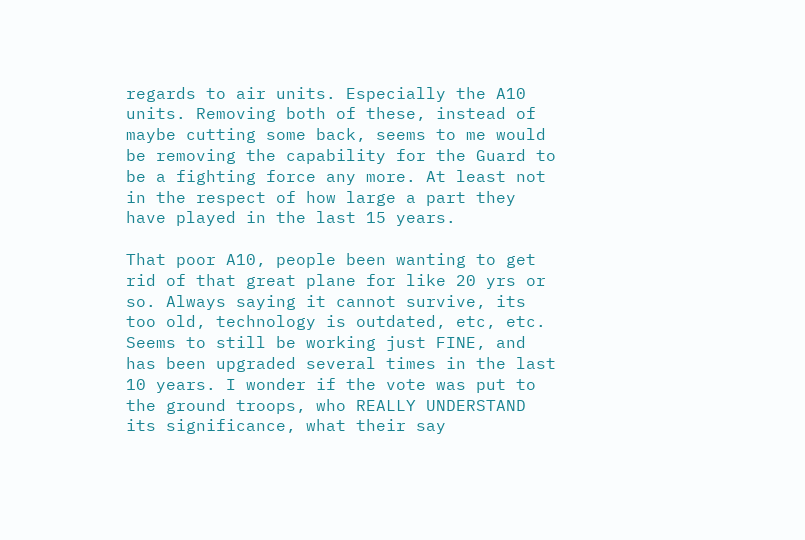regards to air units. Especially the A10 units. Removing both of these, instead of maybe cutting some back, seems to me would be removing the capability for the Guard to be a fighting force any more. At least not in the respect of how large a part they have played in the last 15 years.

That poor A10, people been wanting to get rid of that great plane for like 20 yrs or so. Always saying it cannot survive, its too old, technology is outdated, etc, etc. Seems to still be working just FINE, and has been upgraded several times in the last 10 years. I wonder if the vote was put to the ground troops, who REALLY UNDERSTAND its significance, what their say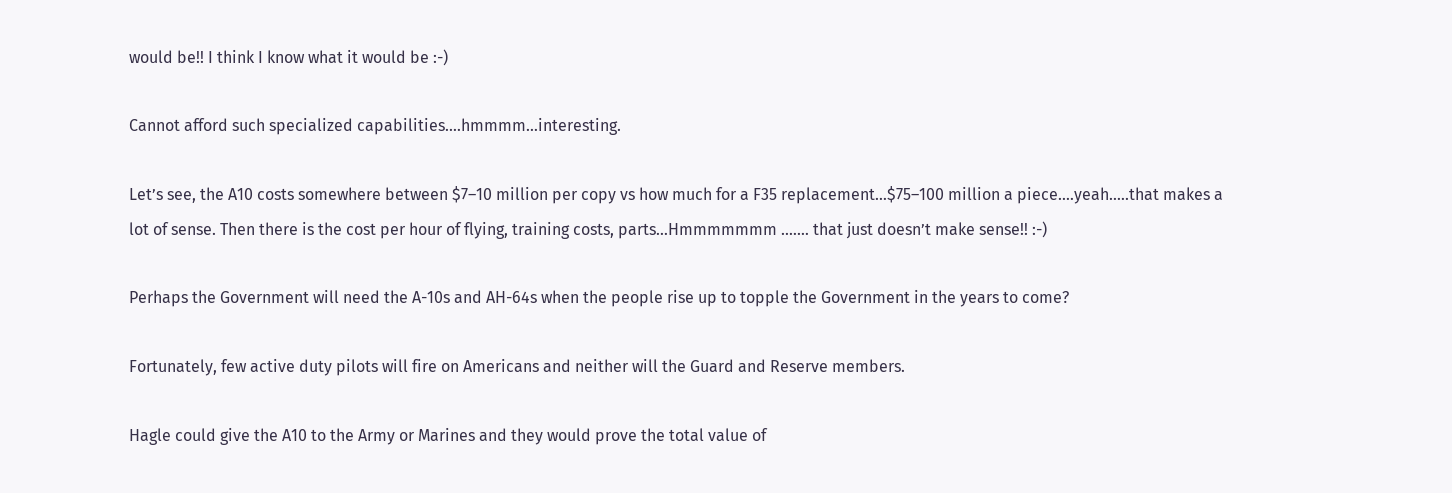would be!! I think I know what it would be :-)

Cannot afford such specialized capabilities.…hmmmm…interesting.

Let’s see, the A10 costs somewhere between $7–10 million per copy vs how much for a F35 replacement…$75–100 million a piece.…yeah.….that makes a lot of sense. Then there is the cost per hour of flying, training costs, parts…Hmmmmmmm .…… that just doesn’t make sense!! :-)

Perhaps the Government will need the A-10s and AH-64s when the people rise up to topple the Government in the years to come?

Fortunately, few active duty pilots will fire on Americans and neither will the Guard and Reserve members.

Hagle could give the A10 to the Army or Marines and they would prove the total value of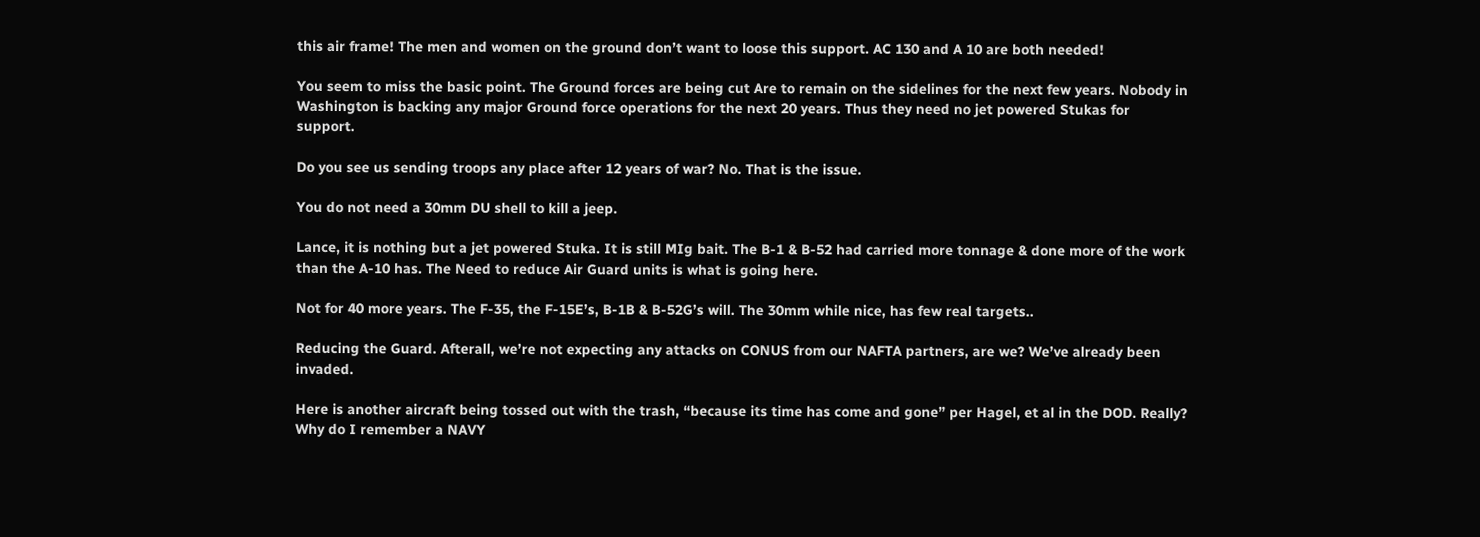this air frame! The men and women on the ground don’t want to loose this support. AC 130 and A 10 are both needed!

You seem to miss the basic point. The Ground forces are being cut Are to remain on the sidelines for the next few years. Nobody in Washington is backing any major Ground force operations for the next 20 years. Thus they need no jet powered Stukas for support.

Do you see us sending troops any place after 12 years of war? No. That is the issue.

You do not need a 30mm DU shell to kill a jeep.

Lance, it is nothing but a jet powered Stuka. It is still MIg bait. The B-1 & B-52 had carried more tonnage & done more of the work than the A-10 has. The Need to reduce Air Guard units is what is going here.

Not for 40 more years. The F-35, the F-15E’s, B-1B & B-52G’s will. The 30mm while nice, has few real targets..

Reducing the Guard. Afterall, we’re not expecting any attacks on CONUS from our NAFTA partners, are we? We’ve already been invaded.

Here is another aircraft being tossed out with the trash, “because its time has come and gone” per Hagel, et al in the DOD. Really? Why do I remember a NAVY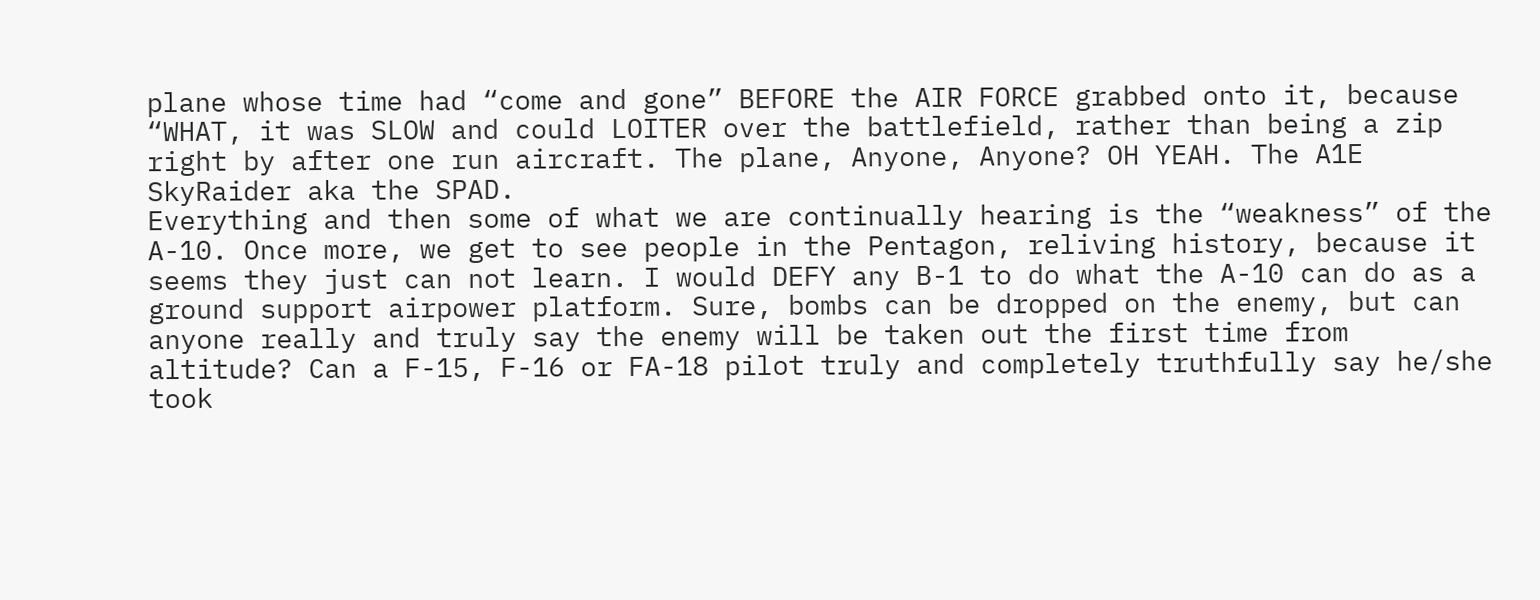plane whose time had “come and gone” BEFORE the AIR FORCE grabbed onto it, because “WHAT, it was SLOW and could LOITER over the battlefield, rather than being a zip right by after one run aircraft. The plane, Anyone, Anyone? OH YEAH. The A1E SkyRaider aka the SPAD.
Everything and then some of what we are continually hearing is the “weakness” of the A-10. Once more, we get to see people in the Pentagon, reliving history, because it seems they just can not learn. I would DEFY any B-1 to do what the A-10 can do as a ground support airpower platform. Sure, bombs can be dropped on the enemy, but can anyone really and truly say the enemy will be taken out the first time from altitude? Can a F-15, F-16 or FA-18 pilot truly and completely truthfully say he/she took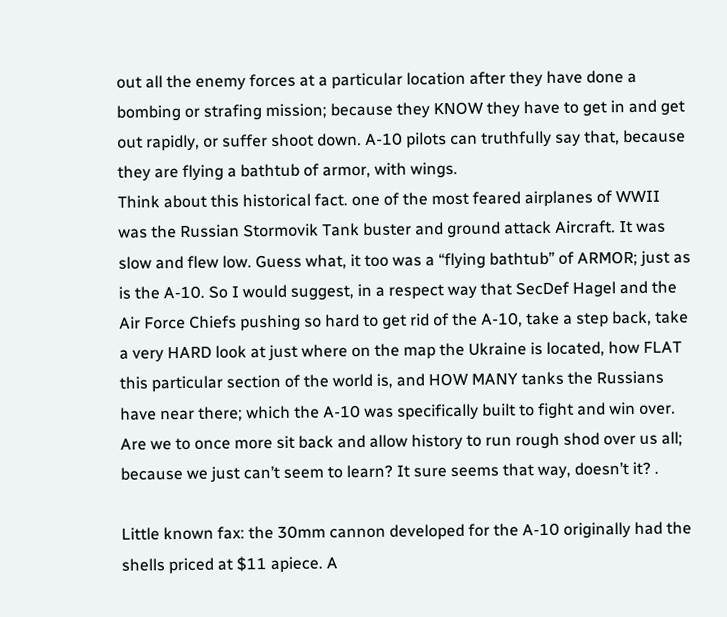out all the enemy forces at a particular location after they have done a bombing or strafing mission; because they KNOW they have to get in and get out rapidly, or suffer shoot down. A-10 pilots can truthfully say that, because they are flying a bathtub of armor, with wings.
Think about this historical fact. one of the most feared airplanes of WWII was the Russian Stormovik Tank buster and ground attack Aircraft. It was slow and flew low. Guess what, it too was a “flying bathtub” of ARMOR; just as is the A-10. So I would suggest, in a respect way that SecDef Hagel and the Air Force Chiefs pushing so hard to get rid of the A-10, take a step back, take a very HARD look at just where on the map the Ukraine is located, how FLAT this particular section of the world is, and HOW MANY tanks the Russians have near there; which the A-10 was specifically built to fight and win over. Are we to once more sit back and allow history to run rough shod over us all; because we just can’t seem to learn? It sure seems that way, doesn’t it? .

Little known fax: the 30mm cannon developed for the A-10 originally had the shells priced at $11 apiece. A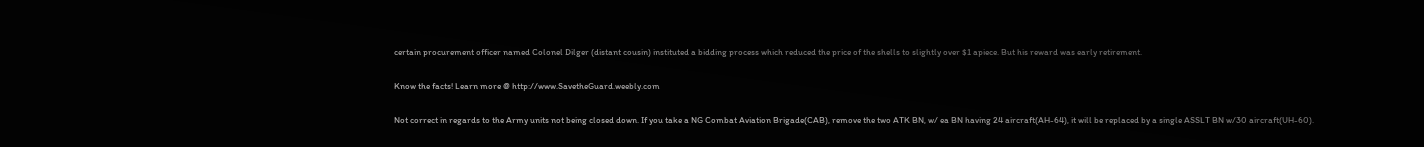certain procurement officer named Colonel Dilger (distant cousin) instituted a bidding process which reduced the price of the shells to slightly over $1 apiece. But his reward was early retirement.

Know the facts! Learn more @ http://www.SavetheGuard.weebly.com

Not correct in regards to the Army units not being closed down. If you take a NG Combat Aviation Brigade(CAB), remove the two ATK BN, w/ ea BN having 24 aircraft(AH-64), it will be replaced by a single ASSLT BN w/30 aircraft(UH-60).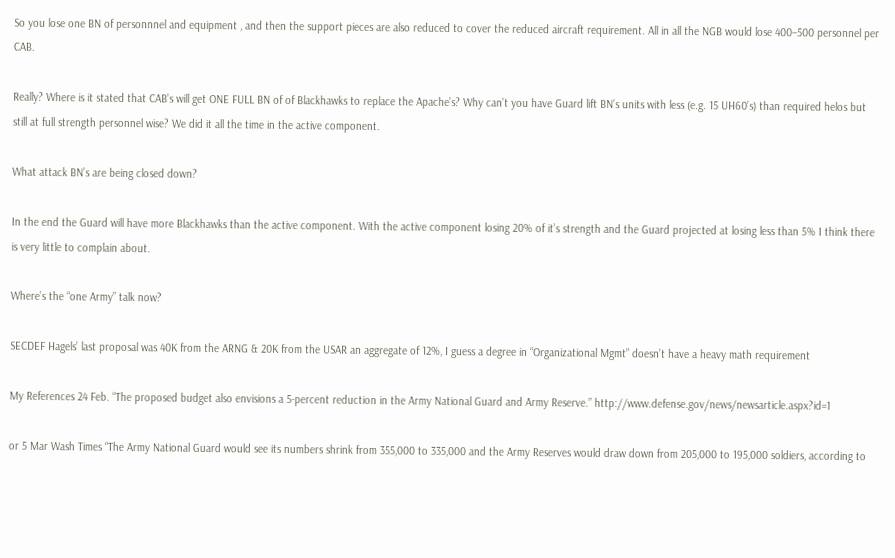So you lose one BN of personnnel and equipment , and then the support pieces are also reduced to cover the reduced aircraft requirement. All in all the NGB would lose 400–500 personnel per CAB.

Really? Where is it stated that CAB’s will get ONE FULL BN of of Blackhawks to replace the Apache’s? Why can’t you have Guard lift BN’s units with less (e.g. 15 UH60’s) than required helos but still at full strength personnel wise? We did it all the time in the active component.

What attack BN’s are being closed down?

In the end the Guard will have more Blackhawks than the active component. With the active component losing 20% of it’s strength and the Guard projected at losing less than 5% I think there is very little to complain about.

Where’s the “one Army” talk now?

SECDEF Hagels’ last proposal was 40K from the ARNG & 20K from the USAR an aggregate of 12%, I guess a degree in “Organizational Mgmt” doesn’t have a heavy math requirement

My References 24 Feb. “The proposed budget also envisions a 5-percent reduction in the Army National Guard and Army Reserve.” http://www.defense.gov/news/newsarticle.aspx?id=1

or 5 Mar Wash Times “The Army National Guard would see its numbers shrink from 355,000 to 335,000 and the Army Reserves would draw down from 205,000 to 195,000 soldiers, according to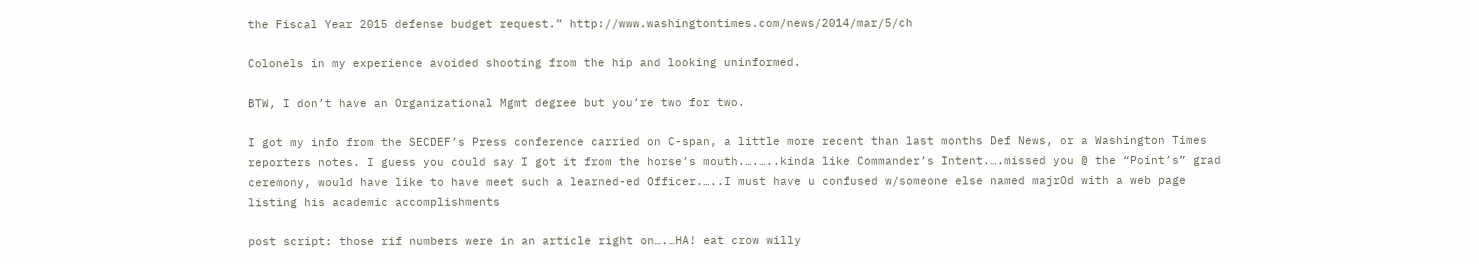the Fiscal Year 2015 defense budget request.” http://www.washingtontimes.com/news/2014/mar/5/ch

Colonels in my experience avoided shooting from the hip and looking uninformed.

BTW, I don’t have an Organizational Mgmt degree but you’re two for two.

I got my info from the SECDEF’s Press conference carried on C-span, a little more recent than last months Def News, or a Washington Times reporters notes. I guess you could say I got it from the horse’s mouth.….…..kinda like Commander’s Intent.….missed you @ the “Point’s” grad ceremony, would have like to have meet such a learned-ed Officer.…..I must have u confused w/someone else named majrOd with a web page listing his academic accomplishments

post script: those rif numbers were in an article right on….…HA! eat crow willy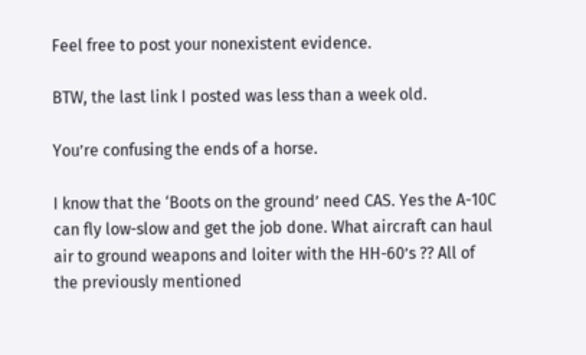Feel free to post your nonexistent evidence.

BTW, the last link I posted was less than a week old.

You’re confusing the ends of a horse.

I know that the ‘Boots on the ground’ need CAS. Yes the A-10C can fly low-slow and get the job done. What aircraft can haul air to ground weapons and loiter with the HH-60’s ?? All of the previously mentioned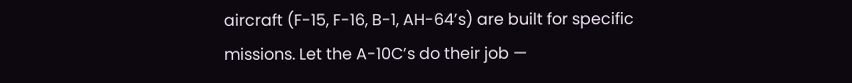aircraft (F-15, F-16, B-1, AH-64’s) are built for specific missions. Let the A-10C’s do their job —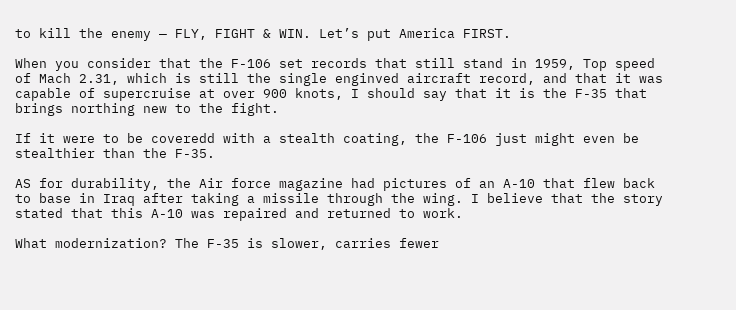to kill the enemy — FLY, FIGHT & WIN. Let’s put America FIRST.

When you consider that the F-106 set records that still stand in 1959, Top speed of Mach 2.31, which is still the single enginved aircraft record, and that it was capable of supercruise at over 900 knots, I should say that it is the F-35 that brings northing new to the fight.

If it were to be coveredd with a stealth coating, the F-106 just might even be stealthier than the F-35.

AS for durability, the Air force magazine had pictures of an A-10 that flew back to base in Iraq after taking a missile through the wing. I believe that the story stated that this A-10 was repaired and returned to work.

What modernization? The F-35 is slower, carries fewer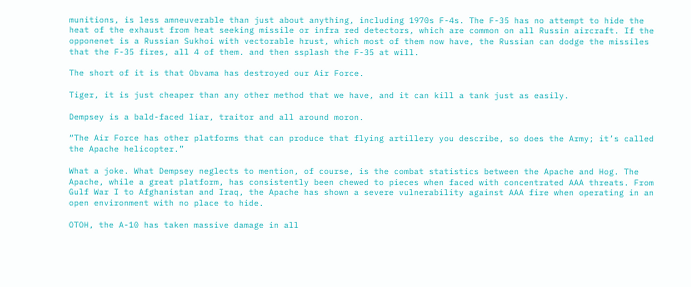munitions, is less amneuverable than just about anything, including 1970s F-4s. The F-35 has no attempt to hide the heat of the exhaust from heat seeking missile or infra red detectors, which are common on all Russin aircraft. If the opponenet is a Russian Sukhoi with vectorable hrust, which most of them now have, the Russian can dodge the missiles that the F-35 fires, all 4 of them. and then ssplash the F-35 at will.

The short of it is that Obvama has destroyed our Air Force.

Tiger, it is just cheaper than any other method that we have, and it can kill a tank just as easily.

Dempsey is a bald-faced liar, traitor and all around moron.

“The Air Force has other platforms that can produce that flying artillery you describe, so does the Army; it’s called the Apache helicopter.”

What a joke. What Dempsey neglects to mention, of course, is the combat statistics between the Apache and Hog. The Apache, while a great platform, has consistently been chewed to pieces when faced with concentrated AAA threats. From Gulf War I to Afghanistan and Iraq, the Apache has shown a severe vulnerability against AAA fire when operating in an open environment with no place to hide.

OTOH, the A-10 has taken massive damage in all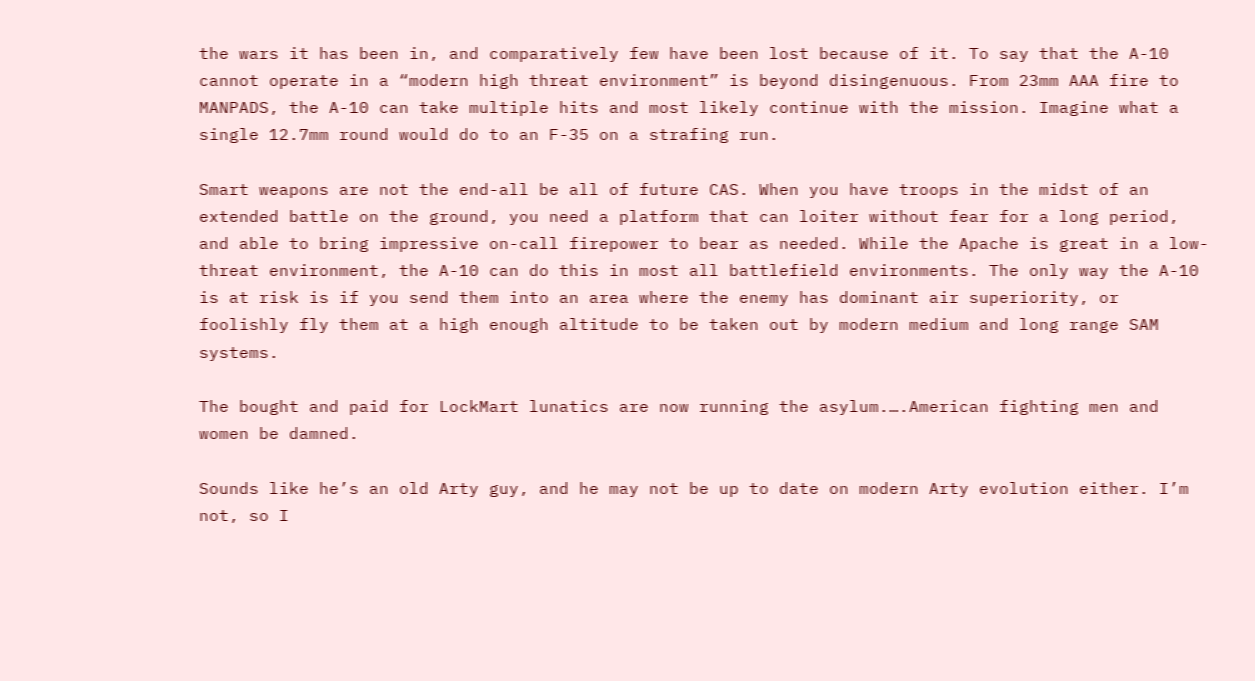the wars it has been in, and comparatively few have been lost because of it. To say that the A-10 cannot operate in a “modern high threat environment” is beyond disingenuous. From 23mm AAA fire to MANPADS, the A-10 can take multiple hits and most likely continue with the mission. Imagine what a single 12.7mm round would do to an F-35 on a strafing run.

Smart weapons are not the end-all be all of future CAS. When you have troops in the midst of an extended battle on the ground, you need a platform that can loiter without fear for a long period, and able to bring impressive on-call firepower to bear as needed. While the Apache is great in a low-threat environment, the A-10 can do this in most all battlefield environments. The only way the A-10 is at risk is if you send them into an area where the enemy has dominant air superiority, or foolishly fly them at a high enough altitude to be taken out by modern medium and long range SAM systems.

The bought and paid for LockMart lunatics are now running the asylum.….American fighting men and women be damned.

Sounds like he’s an old Arty guy, and he may not be up to date on modern Arty evolution either. I’m not, so I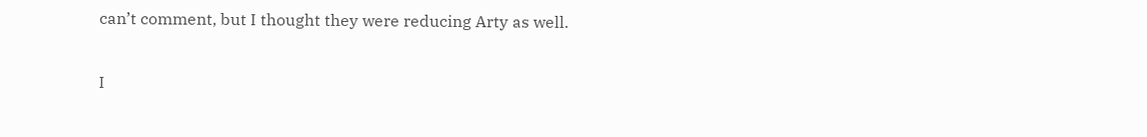can’t comment, but I thought they were reducing Arty as well.

I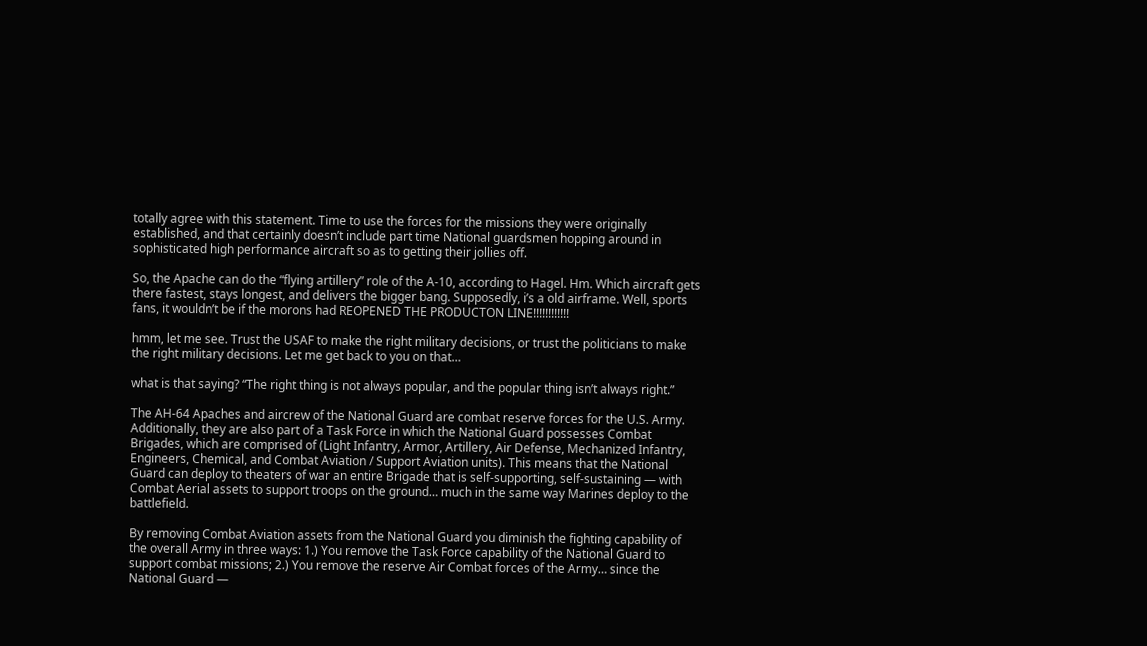totally agree with this statement. Time to use the forces for the missions they were originally established, and that certainly doesn’t include part time National guardsmen hopping around in sophisticated high performance aircraft so as to getting their jollies off.

So, the Apache can do the “flying artillery” role of the A-10, according to Hagel. Hm. Which aircraft gets there fastest, stays longest, and delivers the bigger bang. Supposedly, i’s a old airframe. Well, sports fans, it wouldn’t be if the morons had REOPENED THE PRODUCTON LINE!!!!!!!!!!!!

hmm, let me see. Trust the USAF to make the right military decisions, or trust the politicians to make the right military decisions. Let me get back to you on that…

what is that saying? “The right thing is not always popular, and the popular thing isn’t always right.”

The AH-64 Apaches and aircrew of the National Guard are combat reserve forces for the U.S. Army. Additionally, they are also part of a Task Force in which the National Guard possesses Combat Brigades, which are comprised of (Light Infantry, Armor, Artillery, Air Defense, Mechanized Infantry, Engineers, Chemical, and Combat Aviation / Support Aviation units). This means that the National Guard can deploy to theaters of war an entire Brigade that is self-supporting, self-sustaining — with Combat Aerial assets to support troops on the ground… much in the same way Marines deploy to the battlefield.

By removing Combat Aviation assets from the National Guard you diminish the fighting capability of the overall Army in three ways: 1.) You remove the Task Force capability of the National Guard to support combat missions; 2.) You remove the reserve Air Combat forces of the Army… since the National Guard —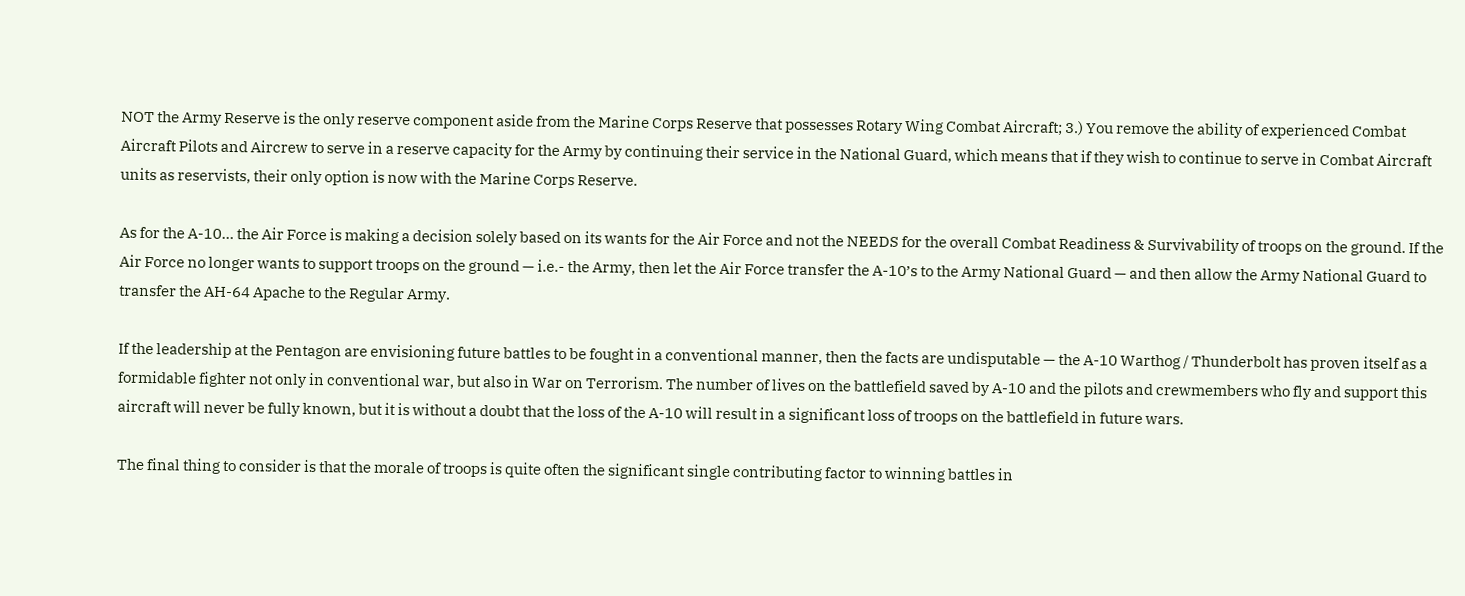NOT the Army Reserve is the only reserve component aside from the Marine Corps Reserve that possesses Rotary Wing Combat Aircraft; 3.) You remove the ability of experienced Combat Aircraft Pilots and Aircrew to serve in a reserve capacity for the Army by continuing their service in the National Guard, which means that if they wish to continue to serve in Combat Aircraft units as reservists, their only option is now with the Marine Corps Reserve.

As for the A-10… the Air Force is making a decision solely based on its wants for the Air Force and not the NEEDS for the overall Combat Readiness & Survivability of troops on the ground. If the Air Force no longer wants to support troops on the ground — i.e.- the Army, then let the Air Force transfer the A-10’s to the Army National Guard — and then allow the Army National Guard to transfer the AH-64 Apache to the Regular Army.

If the leadership at the Pentagon are envisioning future battles to be fought in a conventional manner, then the facts are undisputable — the A-10 Warthog / Thunderbolt has proven itself as a formidable fighter not only in conventional war, but also in War on Terrorism. The number of lives on the battlefield saved by A-10 and the pilots and crewmembers who fly and support this aircraft will never be fully known, but it is without a doubt that the loss of the A-10 will result in a significant loss of troops on the battlefield in future wars.

The final thing to consider is that the morale of troops is quite often the significant single contributing factor to winning battles in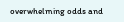overwhelming odds and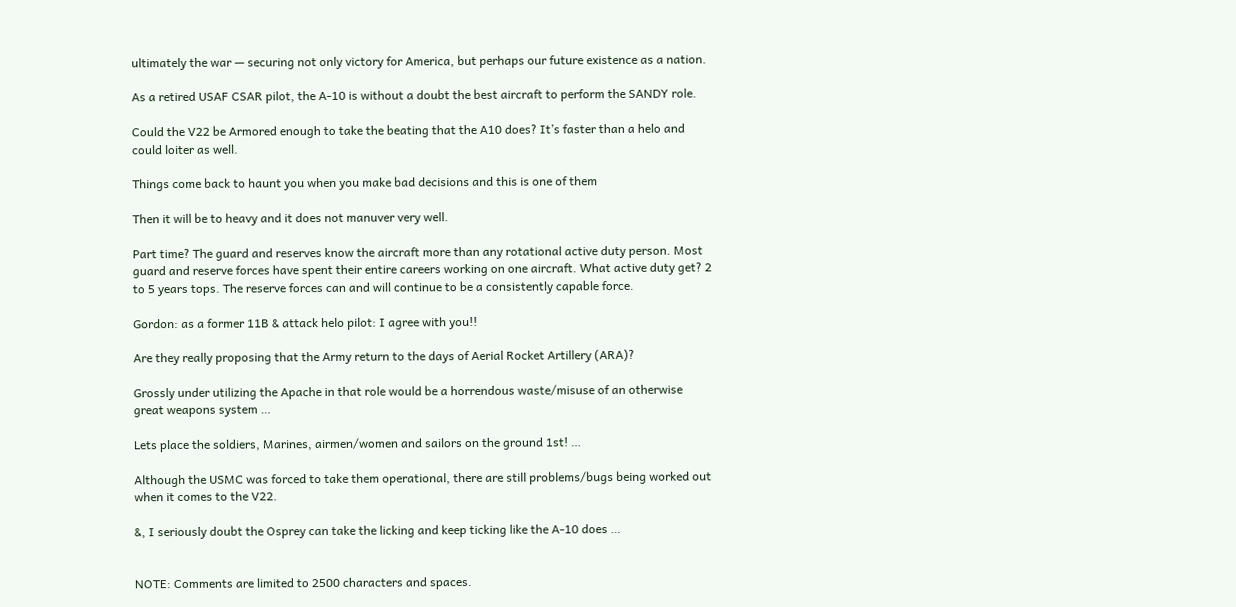ultimately the war — securing not only victory for America, but perhaps our future existence as a nation.

As a retired USAF CSAR pilot, the A-10 is without a doubt the best aircraft to perform the SANDY role.

Could the V22 be Armored enough to take the beating that the A10 does? It’s faster than a helo and could loiter as well.

Things come back to haunt you when you make bad decisions and this is one of them

Then it will be to heavy and it does not manuver very well.

Part time? The guard and reserves know the aircraft more than any rotational active duty person. Most guard and reserve forces have spent their entire careers working on one aircraft. What active duty get? 2 to 5 years tops. The reserve forces can and will continue to be a consistently capable force.

Gordon: as a former 11B & attack helo pilot: I agree with you!!

Are they really proposing that the Army return to the days of Aerial Rocket Artillery (ARA)?

Grossly under utilizing the Apache in that role would be a horrendous waste/misuse of an otherwise great weapons system …

Lets place the soldiers, Marines, airmen/women and sailors on the ground 1st! …

Although the USMC was forced to take them operational, there are still problems/bugs being worked out when it comes to the V22.

&, I seriously doubt the Osprey can take the licking and keep ticking like the A-10 does …


NOTE: Comments are limited to 2500 characters and spaces.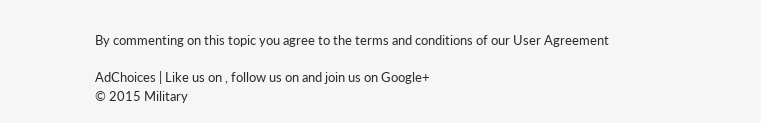By commenting on this topic you agree to the terms and conditions of our User Agreement

AdChoices | Like us on , follow us on and join us on Google+
© 2015 Military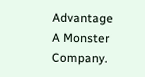Advantage
A Monster Company.